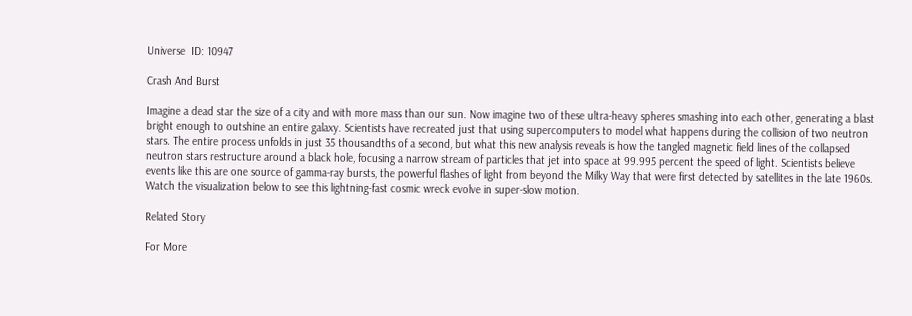Universe  ID: 10947

Crash And Burst

Imagine a dead star the size of a city and with more mass than our sun. Now imagine two of these ultra-heavy spheres smashing into each other, generating a blast bright enough to outshine an entire galaxy. Scientists have recreated just that using supercomputers to model what happens during the collision of two neutron stars. The entire process unfolds in just 35 thousandths of a second, but what this new analysis reveals is how the tangled magnetic field lines of the collapsed neutron stars restructure around a black hole, focusing a narrow stream of particles that jet into space at 99.995 percent the speed of light. Scientists believe events like this are one source of gamma-ray bursts, the powerful flashes of light from beyond the Milky Way that were first detected by satellites in the late 1960s. Watch the visualization below to see this lightning-fast cosmic wreck evolve in super-slow motion.

Related Story

For More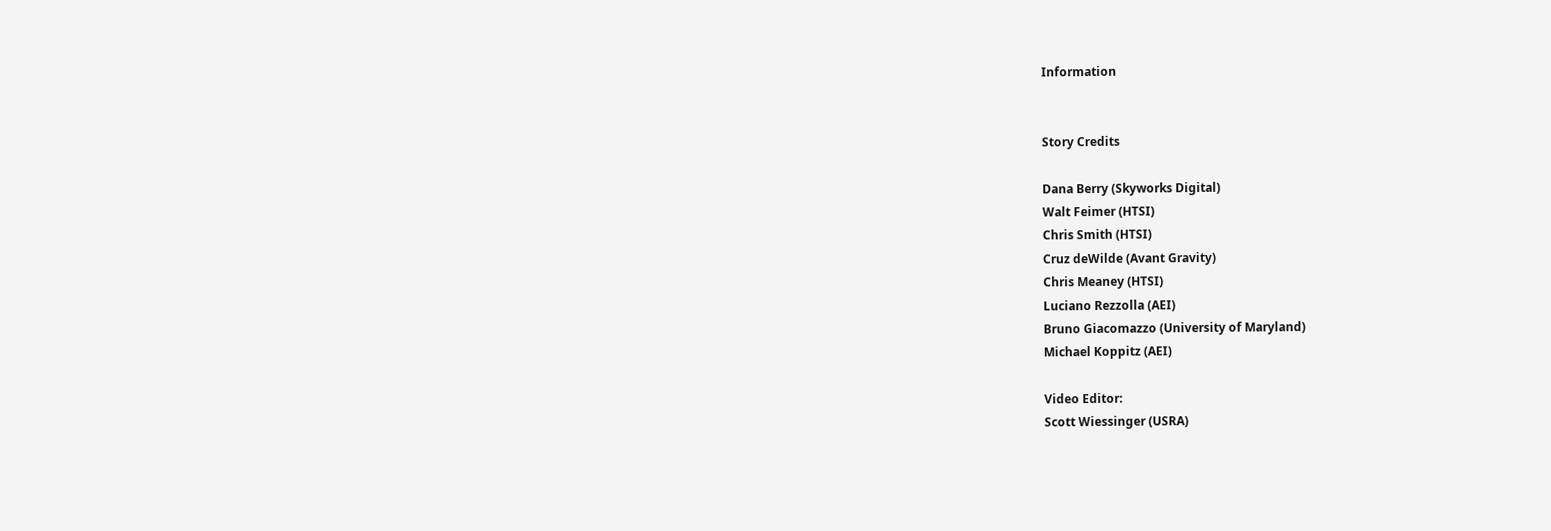Information


Story Credits

Dana Berry (Skyworks Digital)
Walt Feimer (HTSI)
Chris Smith (HTSI)
Cruz deWilde (Avant Gravity)
Chris Meaney (HTSI)
Luciano Rezzolla (AEI)
Bruno Giacomazzo (University of Maryland)
Michael Koppitz (AEI)

Video Editor:
Scott Wiessinger (USRA)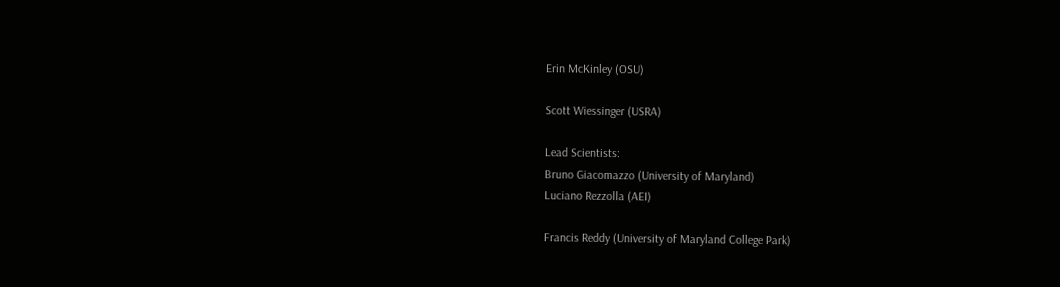Erin McKinley (OSU)

Scott Wiessinger (USRA)

Lead Scientists:
Bruno Giacomazzo (University of Maryland)
Luciano Rezzolla (AEI)

Francis Reddy (University of Maryland College Park)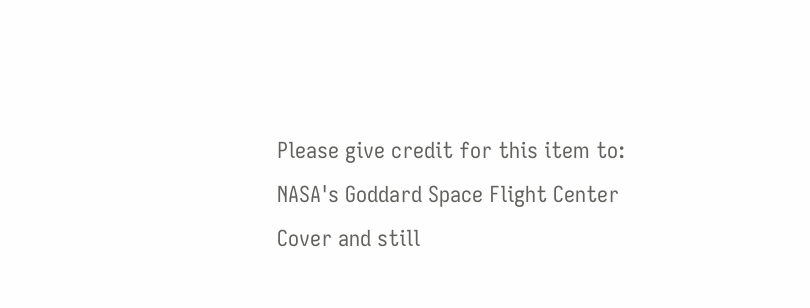Please give credit for this item to:
NASA's Goddard Space Flight Center
Cover and still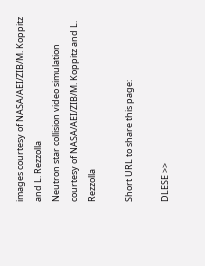images courtesy of NASA/AEI/ZIB/M. Koppitz and L. Rezzolla
Neutron star collision video simulation courtesy of NASA/AEI/ZIB/M. Koppitz and L. Rezzolla

Short URL to share this page:

DLESE >>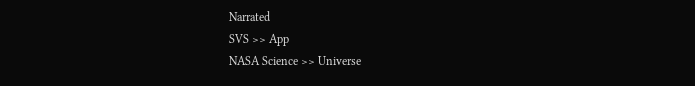Narrated
SVS >> App
NASA Science >> Universe